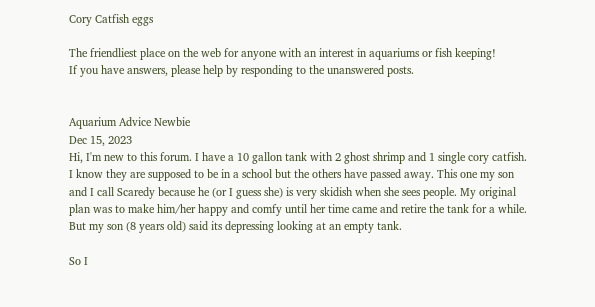Cory Catfish eggs

The friendliest place on the web for anyone with an interest in aquariums or fish keeping!
If you have answers, please help by responding to the unanswered posts.


Aquarium Advice Newbie
Dec 15, 2023
Hi, I'm new to this forum. I have a 10 gallon tank with 2 ghost shrimp and 1 single cory catfish. I know they are supposed to be in a school but the others have passed away. This one my son and I call Scaredy because he (or I guess she) is very skidish when she sees people. My original plan was to make him/her happy and comfy until her time came and retire the tank for a while. But my son (8 years old) said its depressing looking at an empty tank.

So I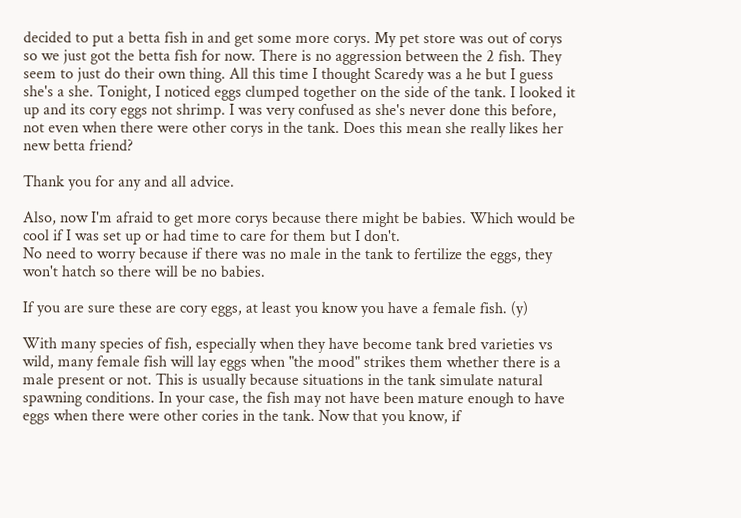decided to put a betta fish in and get some more corys. My pet store was out of corys so we just got the betta fish for now. There is no aggression between the 2 fish. They seem to just do their own thing. All this time I thought Scaredy was a he but I guess she's a she. Tonight, I noticed eggs clumped together on the side of the tank. I looked it up and its cory eggs not shrimp. I was very confused as she's never done this before, not even when there were other corys in the tank. Does this mean she really likes her new betta friend?

Thank you for any and all advice.

Also, now I'm afraid to get more corys because there might be babies. Which would be cool if I was set up or had time to care for them but I don't.
No need to worry because if there was no male in the tank to fertilize the eggs, they won't hatch so there will be no babies.

If you are sure these are cory eggs, at least you know you have a female fish. (y)

With many species of fish, especially when they have become tank bred varieties vs wild, many female fish will lay eggs when "the mood" strikes them whether there is a male present or not. This is usually because situations in the tank simulate natural spawning conditions. In your case, the fish may not have been mature enough to have eggs when there were other cories in the tank. Now that you know, if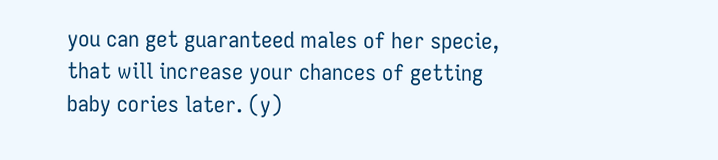you can get guaranteed males of her specie, that will increase your chances of getting baby cories later. (y)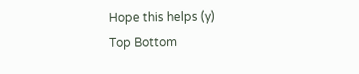Hope this helps (y)
Top Bottom